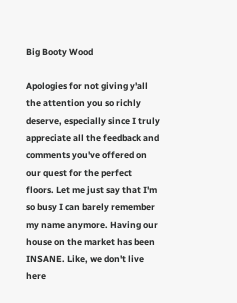Big Booty Wood

Apologies for not giving y'all the attention you so richly deserve, especially since I truly appreciate all the feedback and comments you've offered on our quest for the perfect floors. Let me just say that I'm so busy I can barely remember my name anymore. Having our house on the market has been INSANE. Like, we don't live here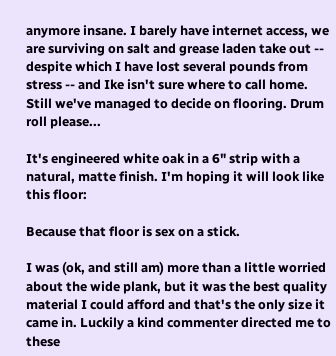anymore insane. I barely have internet access, we are surviving on salt and grease laden take out -- despite which I have lost several pounds from stress -- and Ike isn't sure where to call home. Still we've managed to decide on flooring. Drum roll please...

It's engineered white oak in a 6" strip with a natural, matte finish. I'm hoping it will look like this floor:

Because that floor is sex on a stick.

I was (ok, and still am) more than a little worried about the wide plank, but it was the best quality material I could afford and that's the only size it came in. Luckily a kind commenter directed me to these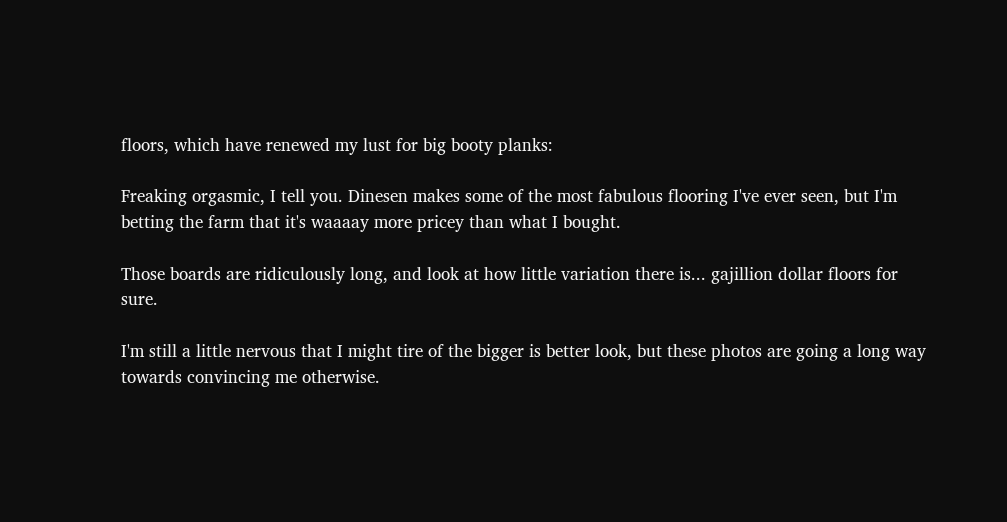floors, which have renewed my lust for big booty planks:

Freaking orgasmic, I tell you. Dinesen makes some of the most fabulous flooring I've ever seen, but I'm betting the farm that it's waaaay more pricey than what I bought.

Those boards are ridiculously long, and look at how little variation there is... gajillion dollar floors for sure.

I'm still a little nervous that I might tire of the bigger is better look, but these photos are going a long way towards convincing me otherwise.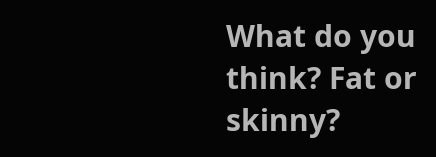What do you think? Fat or skinny?